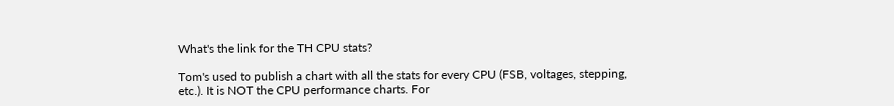What's the link for the TH CPU stats?

Tom's used to publish a chart with all the stats for every CPU (FSB, voltages, stepping, etc.). It is NOT the CPU performance charts. For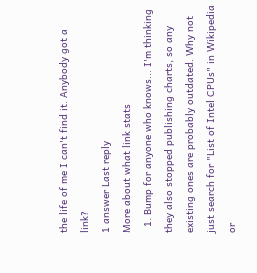the life of me I can't find it. Anybody got a link?
1 answer Last reply
More about what link stats
  1. Bump for anyone who knows... I'm thinking they also stopped publishing charts, so any existing ones are probably outdated. Why not just search for "List of Intel CPUs" in Wikipedia or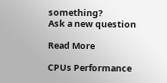something?
Ask a new question

Read More

CPUs Performance